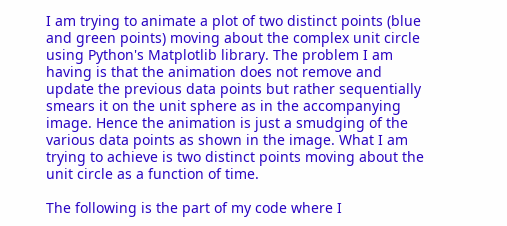I am trying to animate a plot of two distinct points (blue and green points) moving about the complex unit circle using Python's Matplotlib library. The problem I am having is that the animation does not remove and update the previous data points but rather sequentially smears it on the unit sphere as in the accompanying image. Hence the animation is just a smudging of the various data points as shown in the image. What I am trying to achieve is two distinct points moving about the unit circle as a function of time.

The following is the part of my code where I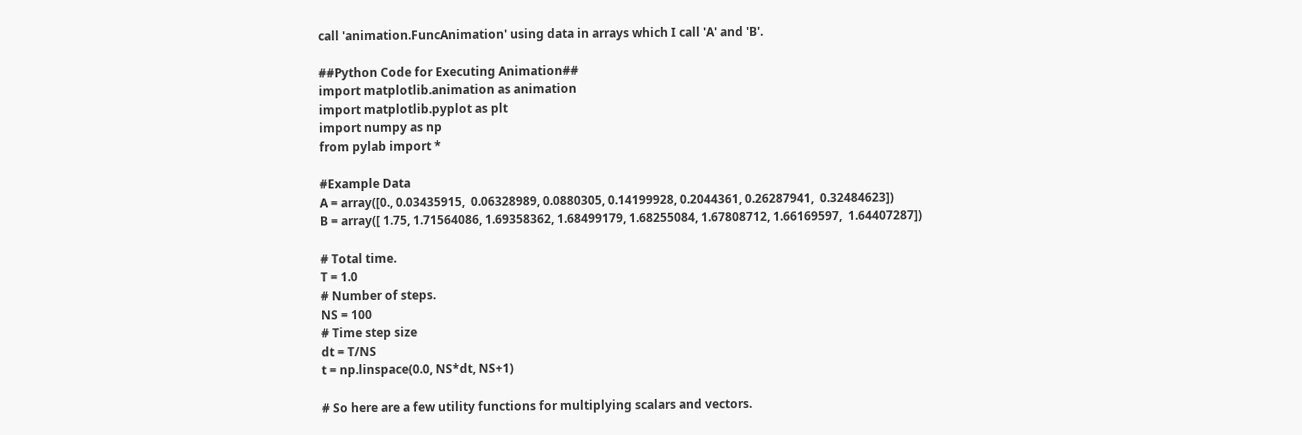call 'animation.FuncAnimation' using data in arrays which I call 'A' and 'B'.

##Python Code for Executing Animation##
import matplotlib.animation as animation
import matplotlib.pyplot as plt
import numpy as np
from pylab import *

#Example Data
A = array([0., 0.03435915,  0.06328989, 0.0880305, 0.14199928, 0.2044361, 0.26287941,  0.32484623])
B = array([ 1.75, 1.71564086, 1.69358362, 1.68499179, 1.68255084, 1.67808712, 1.66169597,  1.64407287])

# Total time.
T = 1.0
# Number of steps.
NS = 100
# Time step size
dt = T/NS
t = np.linspace(0.0, NS*dt, NS+1)

# So here are a few utility functions for multiplying scalars and vectors.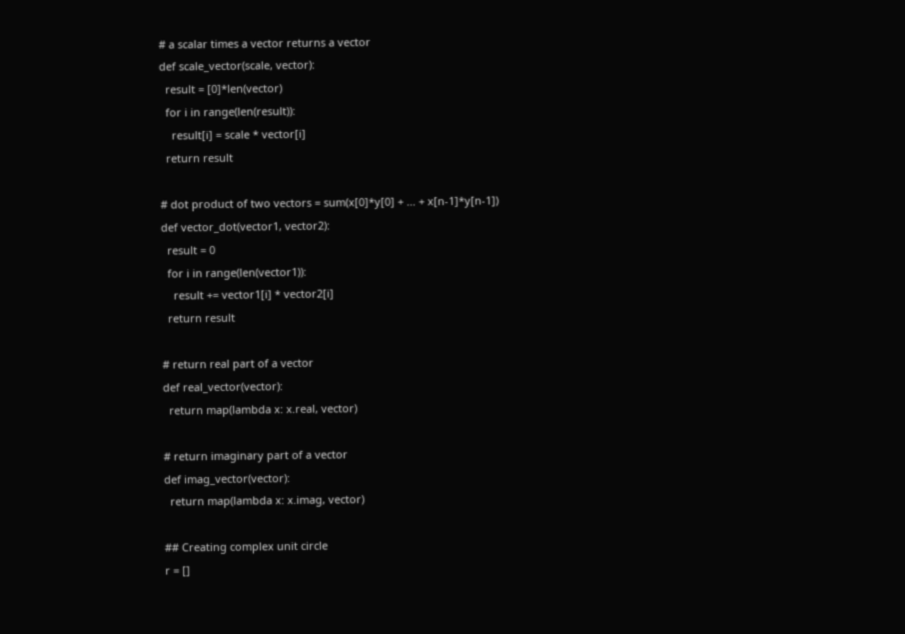# a scalar times a vector returns a vector
def scale_vector(scale, vector):
  result = [0]*len(vector)
  for i in range(len(result)):
    result[i] = scale * vector[i]
  return result

# dot product of two vectors = sum(x[0]*y[0] + ... + x[n-1]*y[n-1])
def vector_dot(vector1, vector2):
  result = 0
  for i in range(len(vector1)):
    result += vector1[i] * vector2[i]
  return result

# return real part of a vector
def real_vector(vector):
  return map(lambda x: x.real, vector)

# return imaginary part of a vector
def imag_vector(vector):
  return map(lambda x: x.imag, vector)

## Creating complex unit circle
r = []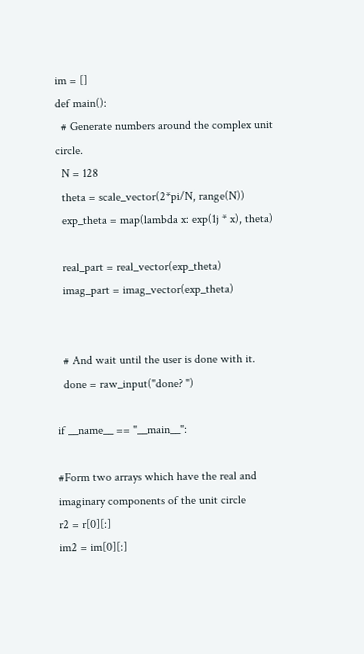im = []
def main():
  # Generate numbers around the complex unit circle.
  N = 128
  theta = scale_vector(2*pi/N, range(N))
  exp_theta = map(lambda x: exp(1j * x), theta)

  real_part = real_vector(exp_theta)
  imag_part = imag_vector(exp_theta)


  # And wait until the user is done with it.
  done = raw_input("done? ")

if __name__ == "__main__":

#Form two arrays which have the real and imaginary components of the unit circle
r2 = r[0][:]
im2 = im[0][:]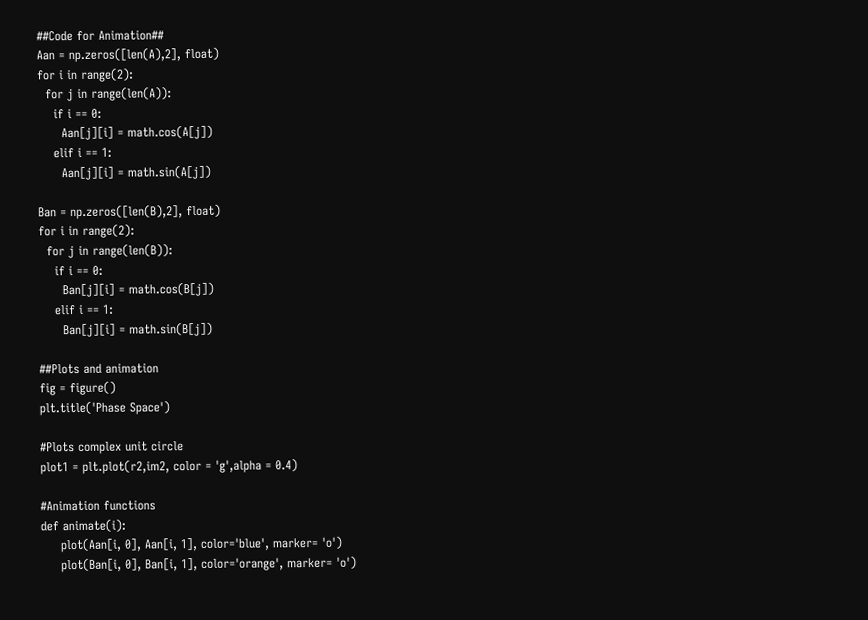##Code for Animation##
Aan = np.zeros([len(A),2], float)
for i in range(2):
  for j in range(len(A)):
    if i == 0:
      Aan[j][i] = math.cos(A[j])
    elif i == 1:
      Aan[j][i] = math.sin(A[j])

Ban = np.zeros([len(B),2], float)
for i in range(2):
  for j in range(len(B)):
    if i == 0:
      Ban[j][i] = math.cos(B[j])
    elif i == 1:
      Ban[j][i] = math.sin(B[j])

##Plots and animation
fig = figure()
plt.title('Phase Space')

#Plots complex unit circle
plot1 = plt.plot(r2,im2, color = 'g',alpha = 0.4)

#Animation functions
def animate(i):
     plot(Aan[i, 0], Aan[i, 1], color='blue', marker= 'o')
     plot(Ban[i, 0], Ban[i, 1], color='orange', marker= 'o')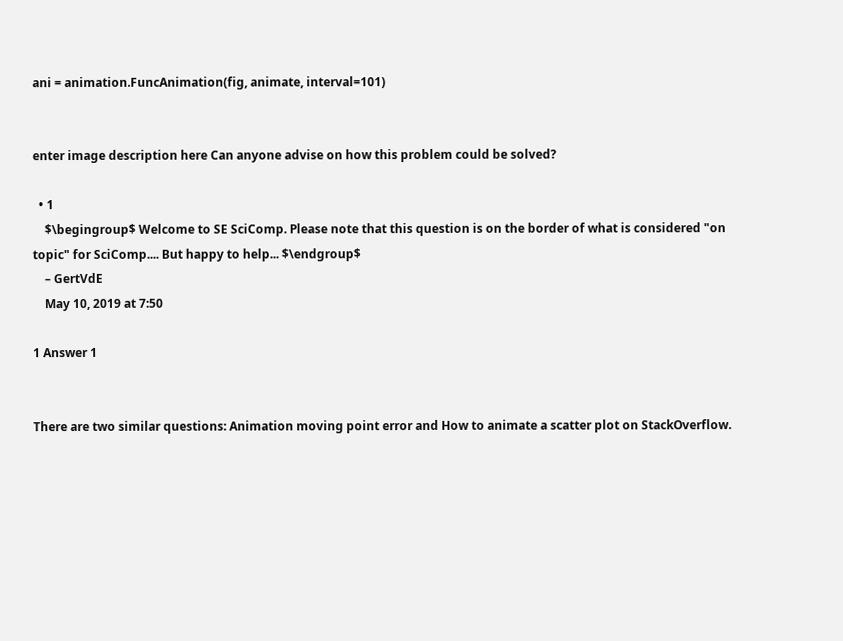ani = animation.FuncAnimation(fig, animate, interval=101)


enter image description here Can anyone advise on how this problem could be solved?

  • 1
    $\begingroup$ Welcome to SE SciComp. Please note that this question is on the border of what is considered "on topic" for SciComp.... But happy to help... $\endgroup$
    – GertVdE
    May 10, 2019 at 7:50

1 Answer 1


There are two similar questions: Animation moving point error and How to animate a scatter plot on StackOverflow.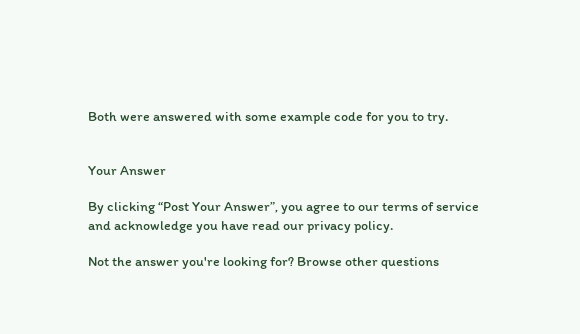Both were answered with some example code for you to try.


Your Answer

By clicking “Post Your Answer”, you agree to our terms of service and acknowledge you have read our privacy policy.

Not the answer you're looking for? Browse other questions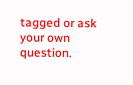tagged or ask your own question.